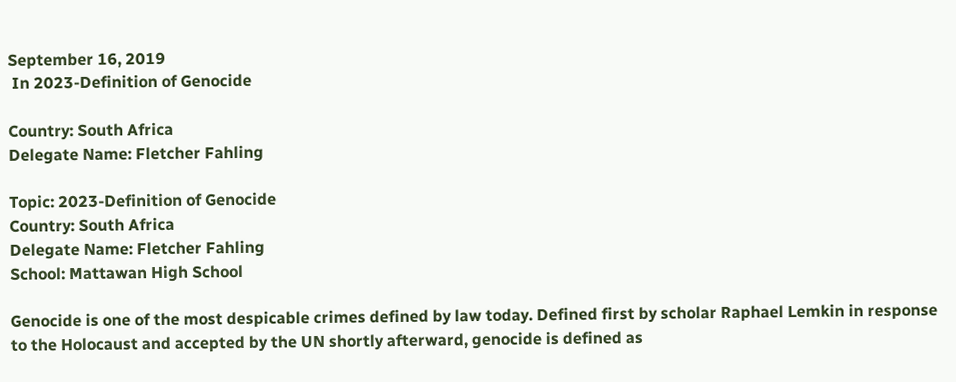September 16, 2019
 In 2023-Definition of Genocide

Country: South Africa
Delegate Name: Fletcher Fahling

Topic: 2023-Definition of Genocide
Country: South Africa
Delegate Name: Fletcher Fahling
School: Mattawan High School

Genocide is one of the most despicable crimes defined by law today. Defined first by scholar Raphael Lemkin in response to the Holocaust and accepted by the UN shortly afterward, genocide is defined as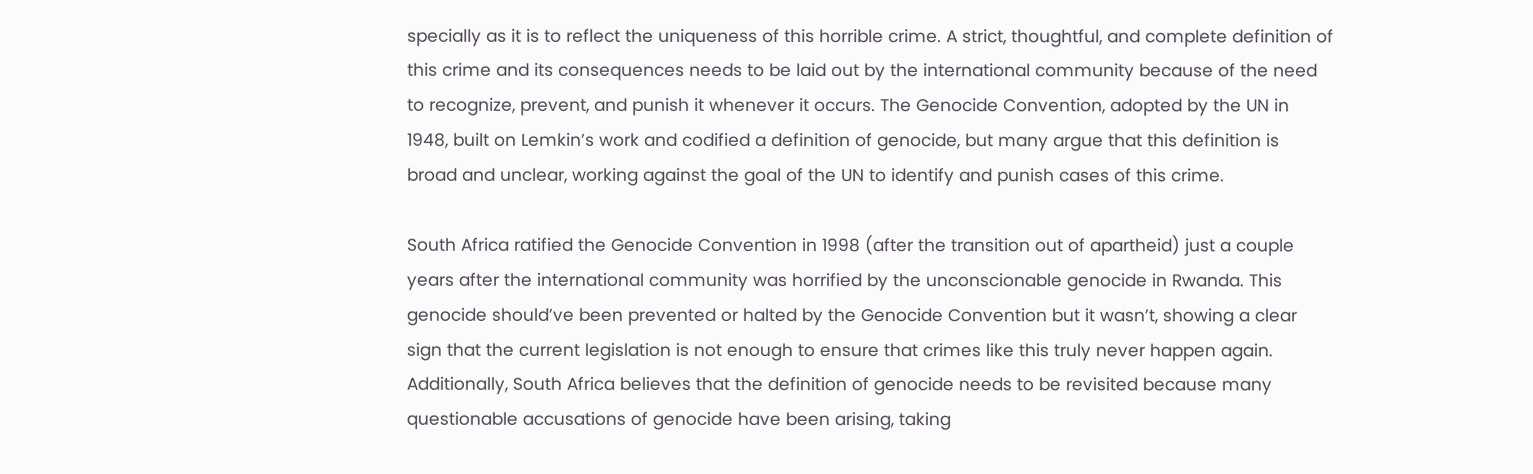specially as it is to reflect the uniqueness of this horrible crime. A strict, thoughtful, and complete definition of this crime and its consequences needs to be laid out by the international community because of the need to recognize, prevent, and punish it whenever it occurs. The Genocide Convention, adopted by the UN in 1948, built on Lemkin’s work and codified a definition of genocide, but many argue that this definition is broad and unclear, working against the goal of the UN to identify and punish cases of this crime.

South Africa ratified the Genocide Convention in 1998 (after the transition out of apartheid) just a couple years after the international community was horrified by the unconscionable genocide in Rwanda. This genocide should’ve been prevented or halted by the Genocide Convention but it wasn’t, showing a clear sign that the current legislation is not enough to ensure that crimes like this truly never happen again. Additionally, South Africa believes that the definition of genocide needs to be revisited because many questionable accusations of genocide have been arising, taking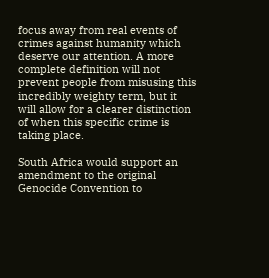focus away from real events of crimes against humanity which deserve our attention. A more complete definition will not prevent people from misusing this incredibly weighty term, but it will allow for a clearer distinction of when this specific crime is taking place.

South Africa would support an amendment to the original Genocide Convention to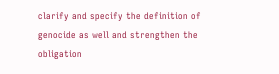clarify and specify the definition of genocide as well and strengthen the obligation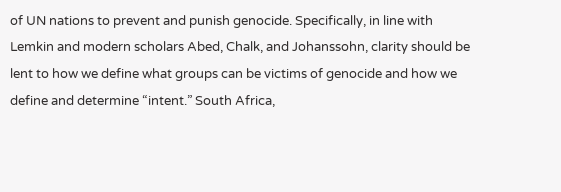of UN nations to prevent and punish genocide. Specifically, in line with Lemkin and modern scholars Abed, Chalk, and Johanssohn, clarity should be lent to how we define what groups can be victims of genocide and how we define and determine “intent.” South Africa,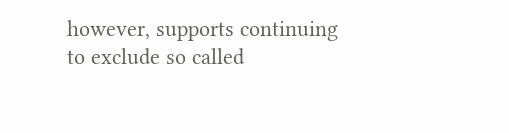however, supports continuing to exclude so called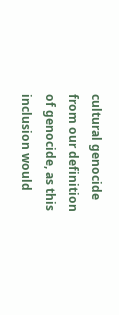cultural genocide from our definition of genocide, as this inclusion would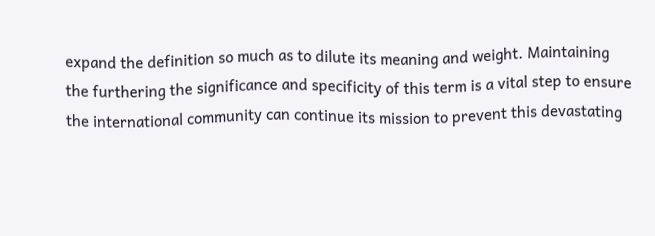expand the definition so much as to dilute its meaning and weight. Maintaining the furthering the significance and specificity of this term is a vital step to ensure the international community can continue its mission to prevent this devastating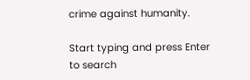crime against humanity.

Start typing and press Enter to search